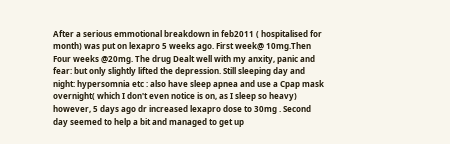After a serious emmotional breakdown in feb2011 ( hospitalised for month) was put on lexapro 5 weeks ago. First week@ 10mg.Then Four weeks @20mg. The drug Dealt well with my anxity, panic and fear: but only slightly lifted the depression. Still sleeping day and night: hypersomnia etc : also have sleep apnea and use a Cpap mask overnight( which I don't even notice is on, as I sleep so heavy) however, 5 days ago dr increased lexapro dose to 30mg . Second day seemed to help a bit and managed to get up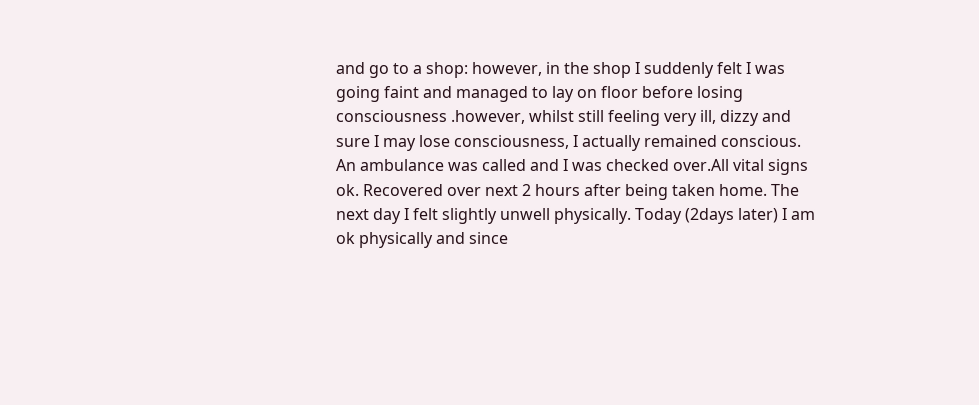and go to a shop: however, in the shop I suddenly felt I was going faint and managed to lay on floor before losing consciousness .however, whilst still feeling very ill, dizzy and sure I may lose consciousness, I actually remained conscious. An ambulance was called and I was checked over.All vital signs ok. Recovered over next 2 hours after being taken home. The next day I felt slightly unwell physically. Today (2days later) I am ok physically and since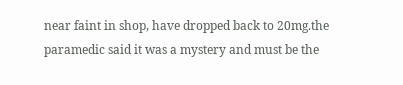near faint in shop, have dropped back to 20mg.the paramedic said it was a mystery and must be the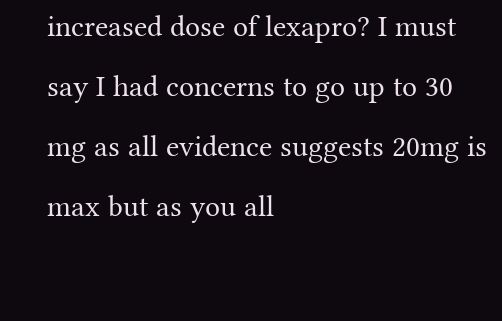increased dose of lexapro? I must say I had concerns to go up to 30 mg as all evidence suggests 20mg is max but as you all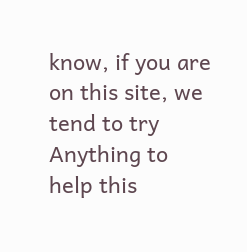know, if you are on this site, we tend to try Anything to help this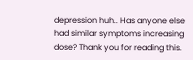depression huh.. Has anyone else had similar symptoms increasing dose? Thank you for reading this.